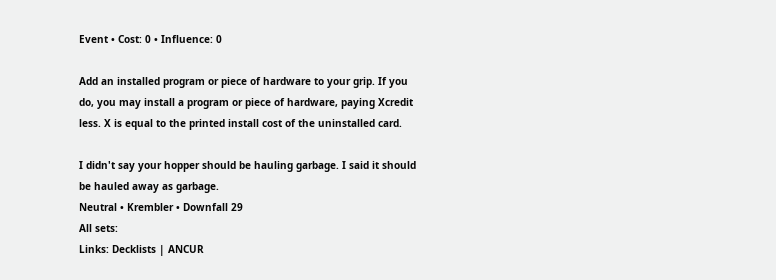Event • Cost: 0 • Influence: 0

Add an installed program or piece of hardware to your grip. If you do, you may install a program or piece of hardware, paying Xcredit less. X is equal to the printed install cost of the uninstalled card.

I didn't say your hopper should be hauling garbage. I said it should be hauled away as garbage.
Neutral • Krembler • Downfall 29
All sets:
Links: Decklists | ANCUR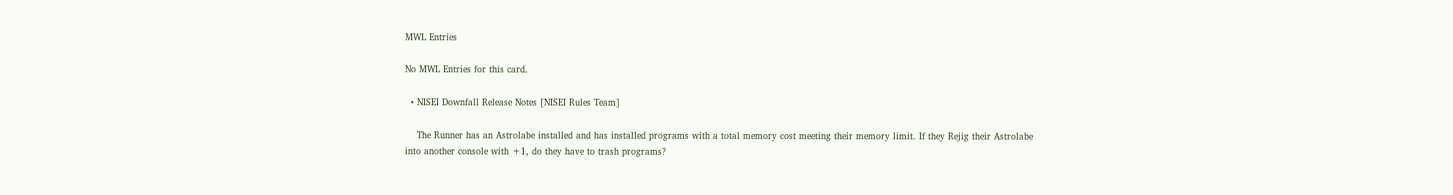MWL Entries

No MWL Entries for this card.

  • NISEI Downfall Release Notes [NISEI Rules Team]

    The Runner has an Astrolabe installed and has installed programs with a total memory cost meeting their memory limit. If they Rejig their Astrolabe into another console with +1, do they have to trash programs?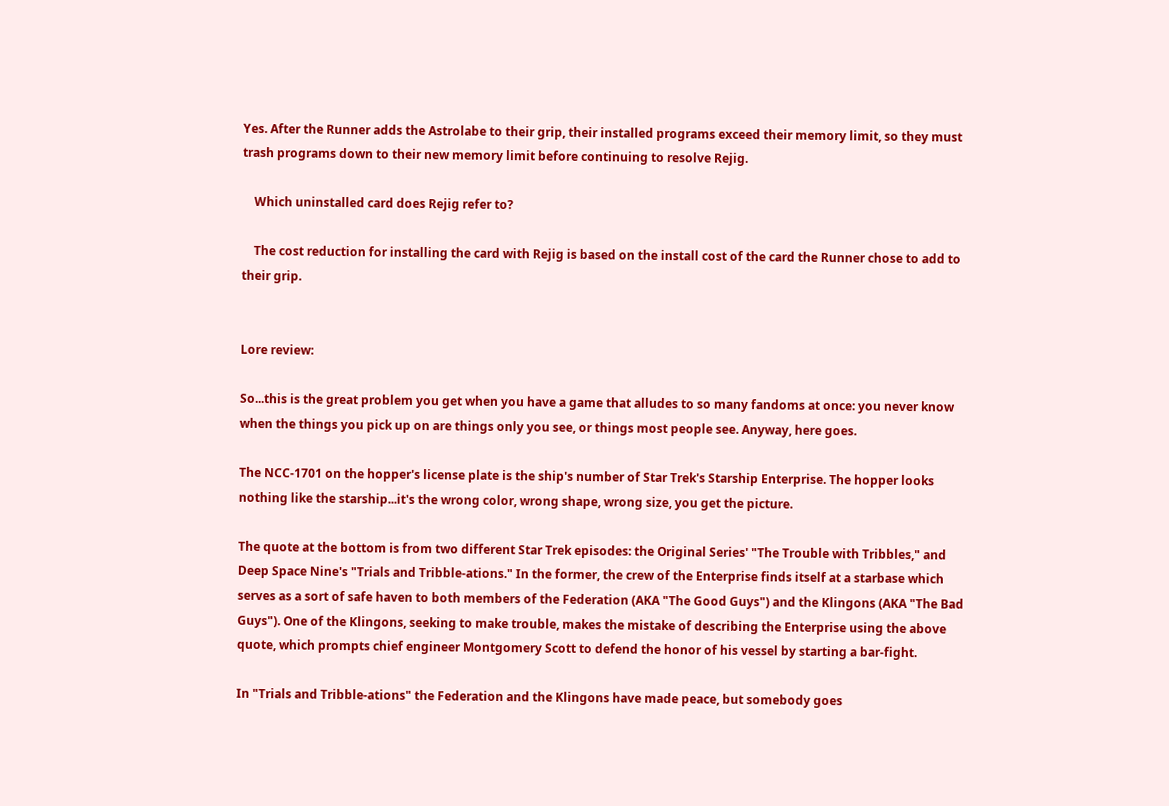Yes. After the Runner adds the Astrolabe to their grip, their installed programs exceed their memory limit, so they must trash programs down to their new memory limit before continuing to resolve Rejig.

    Which uninstalled card does Rejig refer to?

    The cost reduction for installing the card with Rejig is based on the install cost of the card the Runner chose to add to their grip.


Lore review:

So...this is the great problem you get when you have a game that alludes to so many fandoms at once: you never know when the things you pick up on are things only you see, or things most people see. Anyway, here goes.

The NCC-1701 on the hopper's license plate is the ship's number of Star Trek's Starship Enterprise. The hopper looks nothing like the starship...it's the wrong color, wrong shape, wrong size, you get the picture.

The quote at the bottom is from two different Star Trek episodes: the Original Series' "The Trouble with Tribbles," and Deep Space Nine's "Trials and Tribble-ations." In the former, the crew of the Enterprise finds itself at a starbase which serves as a sort of safe haven to both members of the Federation (AKA "The Good Guys") and the Klingons (AKA "The Bad Guys"). One of the Klingons, seeking to make trouble, makes the mistake of describing the Enterprise using the above quote, which prompts chief engineer Montgomery Scott to defend the honor of his vessel by starting a bar-fight.

In "Trials and Tribble-ations" the Federation and the Klingons have made peace, but somebody goes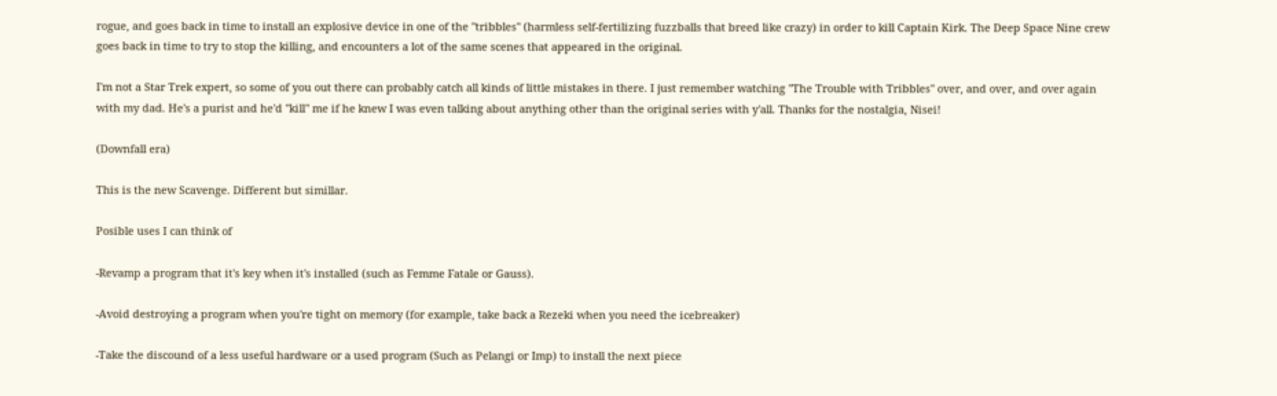rogue, and goes back in time to install an explosive device in one of the "tribbles" (harmless self-fertilizing fuzzballs that breed like crazy) in order to kill Captain Kirk. The Deep Space Nine crew goes back in time to try to stop the killing, and encounters a lot of the same scenes that appeared in the original.

I'm not a Star Trek expert, so some of you out there can probably catch all kinds of little mistakes in there. I just remember watching "The Trouble with Tribbles" over, and over, and over again with my dad. He's a purist and he'd "kill" me if he knew I was even talking about anything other than the original series with y'all. Thanks for the nostalgia, Nisei!

(Downfall era)

This is the new Scavenge. Different but simillar.

Posible uses I can think of

-Revamp a program that it's key when it's installed (such as Femme Fatale or Gauss).

-Avoid destroying a program when you're tight on memory (for example, take back a Rezeki when you need the icebreaker)

-Take the discound of a less useful hardware or a used program (Such as Pelangi or Imp) to install the next piece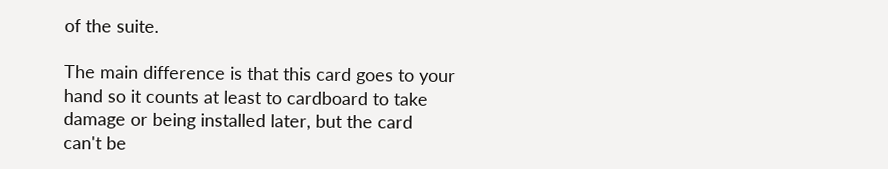of the suite.

The main difference is that this card goes to your hand so it counts at least to cardboard to take damage or being installed later, but the card can't be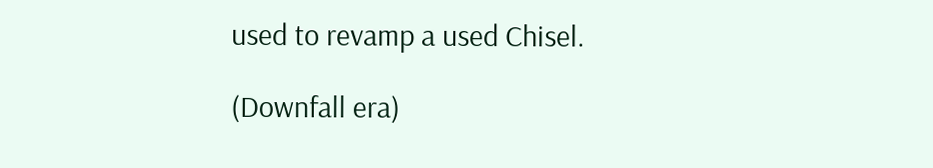used to revamp a used Chisel.

(Downfall era)